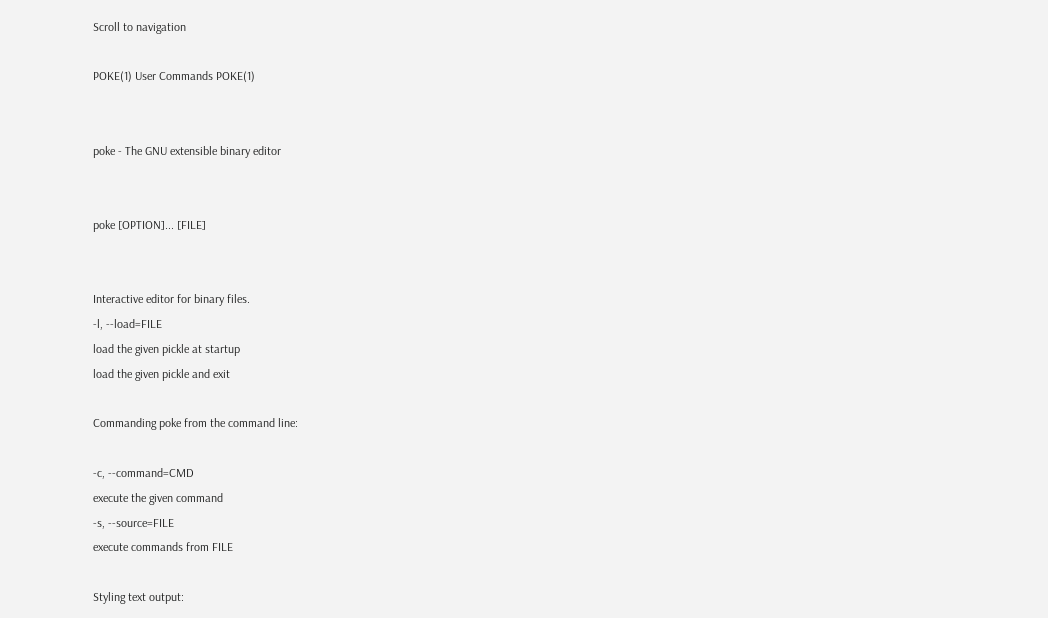Scroll to navigation

POKE(1) User Commands POKE(1)


poke - The GNU extensible binary editor


poke [OPTION]... [FILE]


Interactive editor for binary files.
-l, --load=FILE
load the given pickle at startup
load the given pickle and exit

Commanding poke from the command line:

-c, --command=CMD
execute the given command
-s, --source=FILE
execute commands from FILE

Styling text output: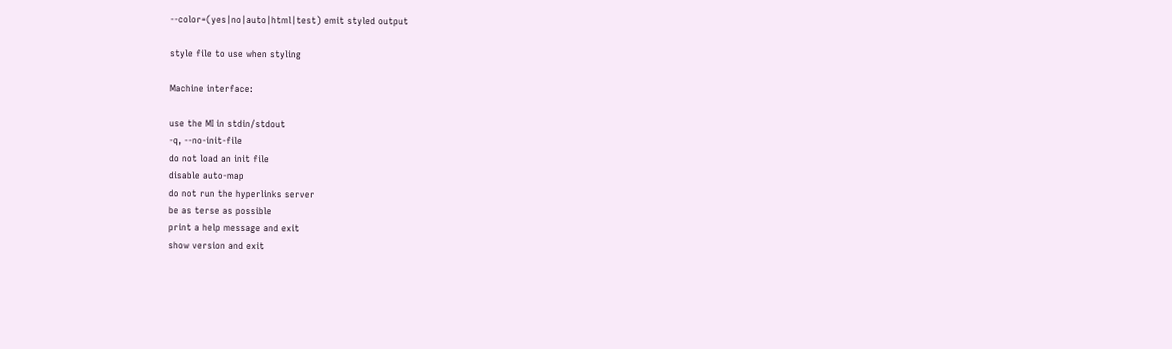--color=(yes|no|auto|html|test) emit styled output

style file to use when styling

Machine interface:

use the MI in stdin/stdout
-q, --no-init-file
do not load an init file
disable auto-map
do not run the hyperlinks server
be as terse as possible
print a help message and exit
show version and exit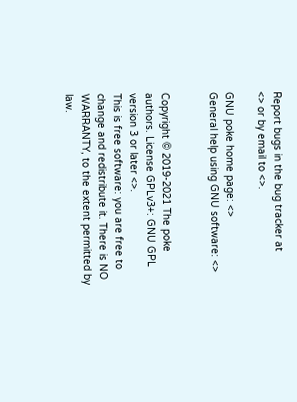Report bugs in the bug tracker at
<> or by email to <>.

GNU poke home page: <>
General help using GNU software: <>


Copyright © 2019-2021 The poke authors. License GPLv3+: GNU GPL version 3 or later <>.
This is free software: you are free to change and redistribute it. There is NO WARRANTY, to the extent permitted by law.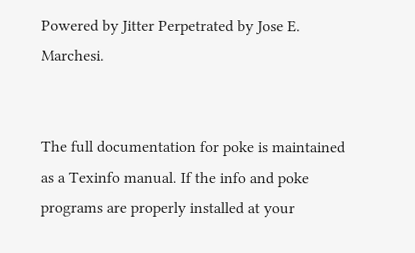Powered by Jitter Perpetrated by Jose E. Marchesi.


The full documentation for poke is maintained as a Texinfo manual. If the info and poke programs are properly installed at your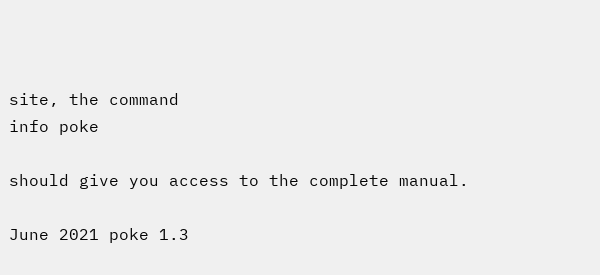site, the command
info poke

should give you access to the complete manual.

June 2021 poke 1.3